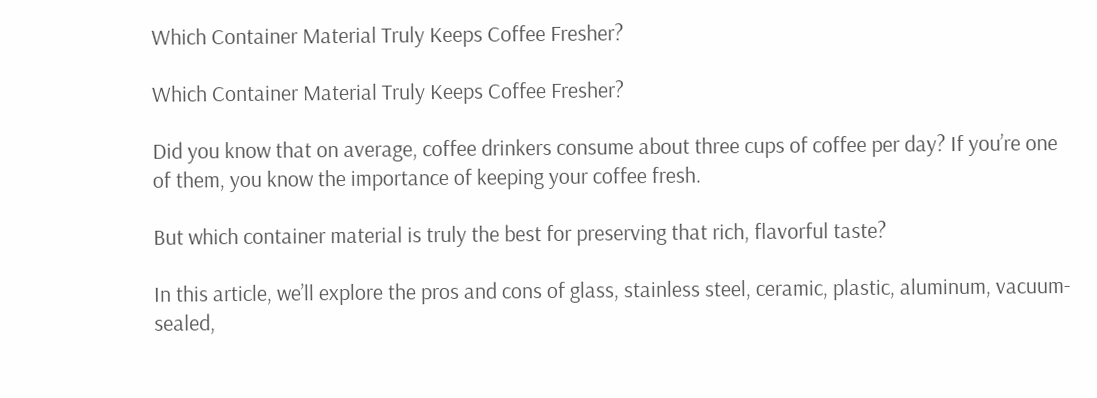Which Container Material Truly Keeps Coffee Fresher?

Which Container Material Truly Keeps Coffee Fresher?

Did you know that on average, coffee drinkers consume about three cups of coffee per day? If you’re one of them, you know the importance of keeping your coffee fresh.

But which container material is truly the best for preserving that rich, flavorful taste?

In this article, we’ll explore the pros and cons of glass, stainless steel, ceramic, plastic, aluminum, vacuum-sealed,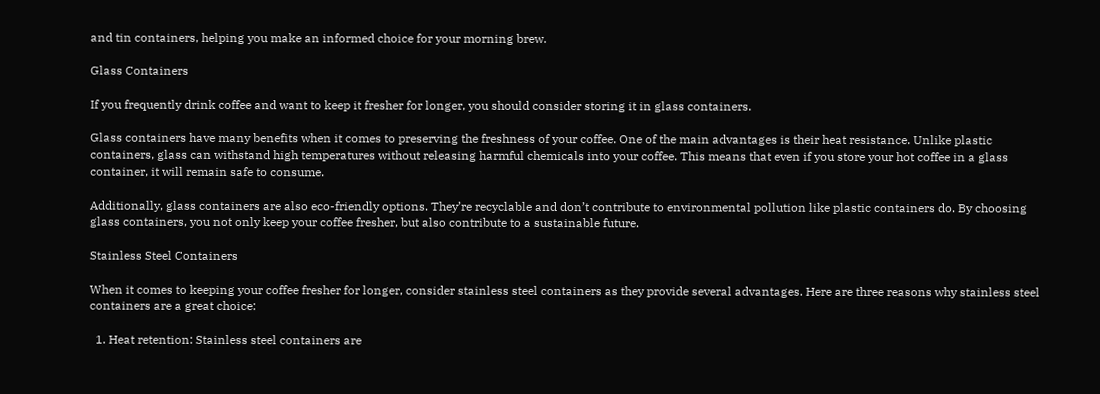and tin containers, helping you make an informed choice for your morning brew.

Glass Containers

If you frequently drink coffee and want to keep it fresher for longer, you should consider storing it in glass containers.

Glass containers have many benefits when it comes to preserving the freshness of your coffee. One of the main advantages is their heat resistance. Unlike plastic containers, glass can withstand high temperatures without releasing harmful chemicals into your coffee. This means that even if you store your hot coffee in a glass container, it will remain safe to consume.

Additionally, glass containers are also eco-friendly options. They’re recyclable and don’t contribute to environmental pollution like plastic containers do. By choosing glass containers, you not only keep your coffee fresher, but also contribute to a sustainable future.

Stainless Steel Containers

When it comes to keeping your coffee fresher for longer, consider stainless steel containers as they provide several advantages. Here are three reasons why stainless steel containers are a great choice:

  1. Heat retention: Stainless steel containers are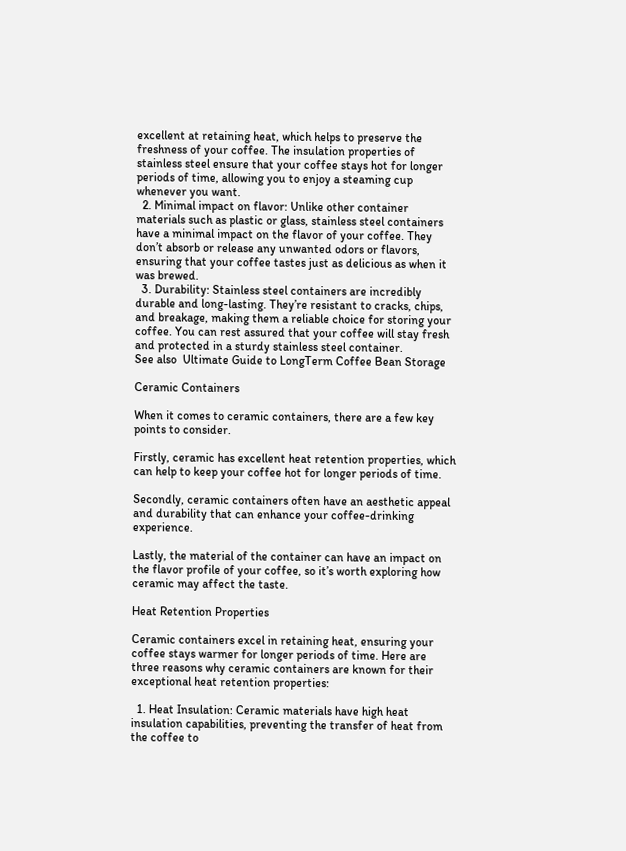excellent at retaining heat, which helps to preserve the freshness of your coffee. The insulation properties of stainless steel ensure that your coffee stays hot for longer periods of time, allowing you to enjoy a steaming cup whenever you want.
  2. Minimal impact on flavor: Unlike other container materials such as plastic or glass, stainless steel containers have a minimal impact on the flavor of your coffee. They don’t absorb or release any unwanted odors or flavors, ensuring that your coffee tastes just as delicious as when it was brewed.
  3. Durability: Stainless steel containers are incredibly durable and long-lasting. They’re resistant to cracks, chips, and breakage, making them a reliable choice for storing your coffee. You can rest assured that your coffee will stay fresh and protected in a sturdy stainless steel container.
See also  Ultimate Guide to LongTerm Coffee Bean Storage

Ceramic Containers

When it comes to ceramic containers, there are a few key points to consider.

Firstly, ceramic has excellent heat retention properties, which can help to keep your coffee hot for longer periods of time.

Secondly, ceramic containers often have an aesthetic appeal and durability that can enhance your coffee-drinking experience.

Lastly, the material of the container can have an impact on the flavor profile of your coffee, so it’s worth exploring how ceramic may affect the taste.

Heat Retention Properties

Ceramic containers excel in retaining heat, ensuring your coffee stays warmer for longer periods of time. Here are three reasons why ceramic containers are known for their exceptional heat retention properties:

  1. Heat Insulation: Ceramic materials have high heat insulation capabilities, preventing the transfer of heat from the coffee to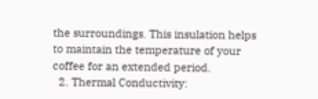the surroundings. This insulation helps to maintain the temperature of your coffee for an extended period.
  2. Thermal Conductivity: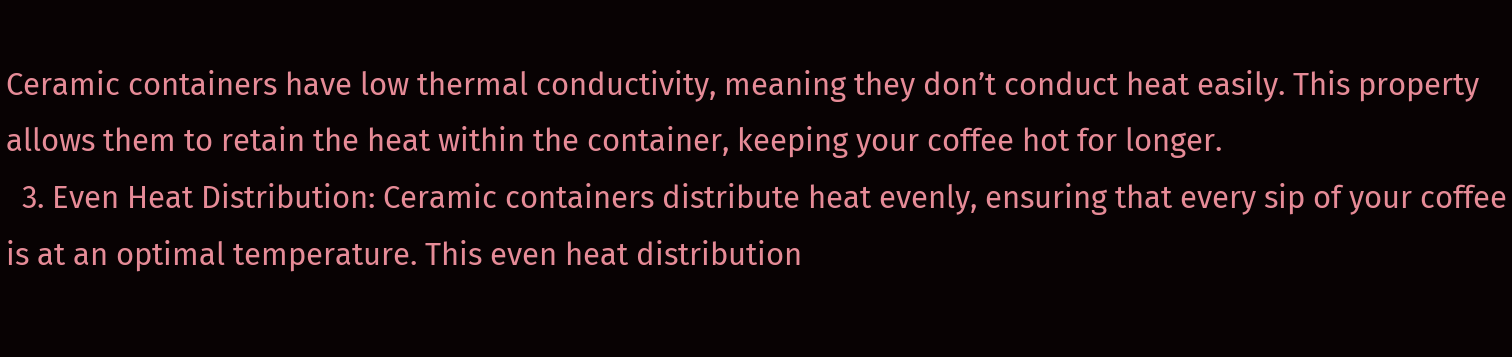Ceramic containers have low thermal conductivity, meaning they don’t conduct heat easily. This property allows them to retain the heat within the container, keeping your coffee hot for longer.
  3. Even Heat Distribution: Ceramic containers distribute heat evenly, ensuring that every sip of your coffee is at an optimal temperature. This even heat distribution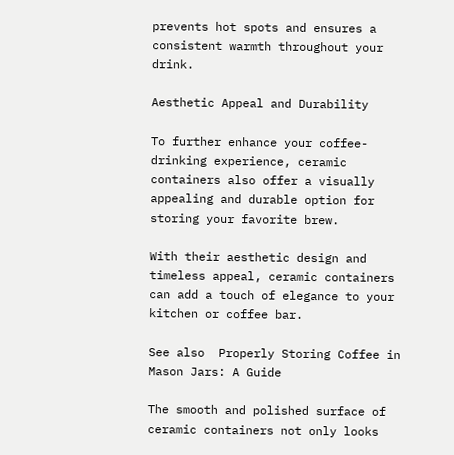prevents hot spots and ensures a consistent warmth throughout your drink.

Aesthetic Appeal and Durability

To further enhance your coffee-drinking experience, ceramic containers also offer a visually appealing and durable option for storing your favorite brew.

With their aesthetic design and timeless appeal, ceramic containers can add a touch of elegance to your kitchen or coffee bar.

See also  Properly Storing Coffee in Mason Jars: A Guide

The smooth and polished surface of ceramic containers not only looks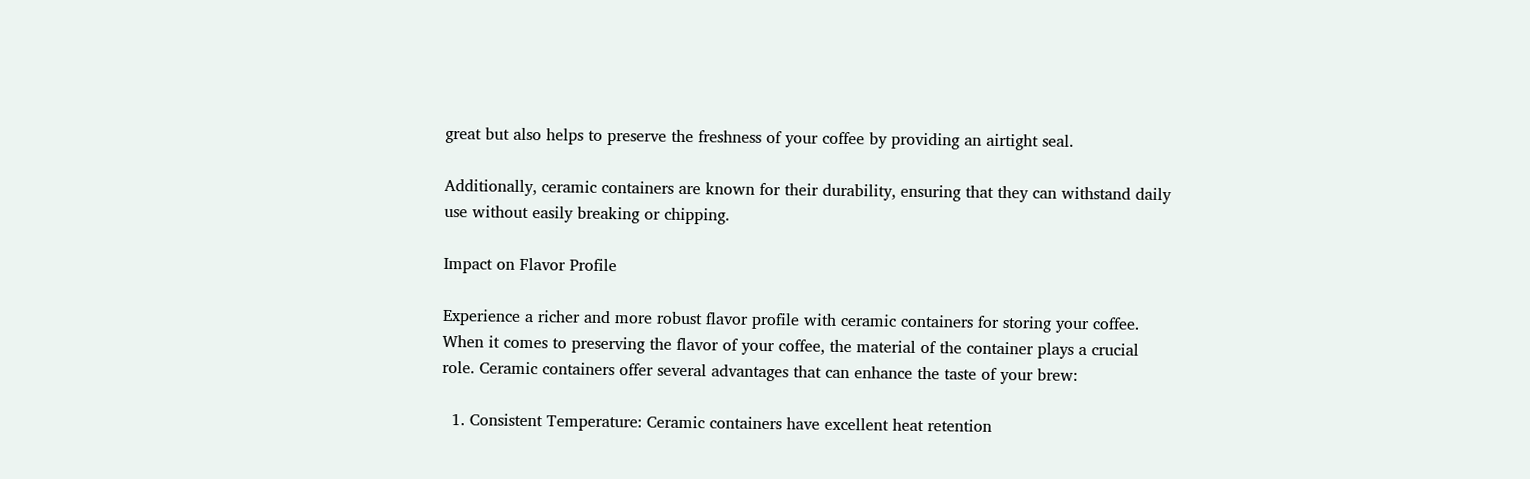great but also helps to preserve the freshness of your coffee by providing an airtight seal.

Additionally, ceramic containers are known for their durability, ensuring that they can withstand daily use without easily breaking or chipping.

Impact on Flavor Profile

Experience a richer and more robust flavor profile with ceramic containers for storing your coffee. When it comes to preserving the flavor of your coffee, the material of the container plays a crucial role. Ceramic containers offer several advantages that can enhance the taste of your brew:

  1. Consistent Temperature: Ceramic containers have excellent heat retention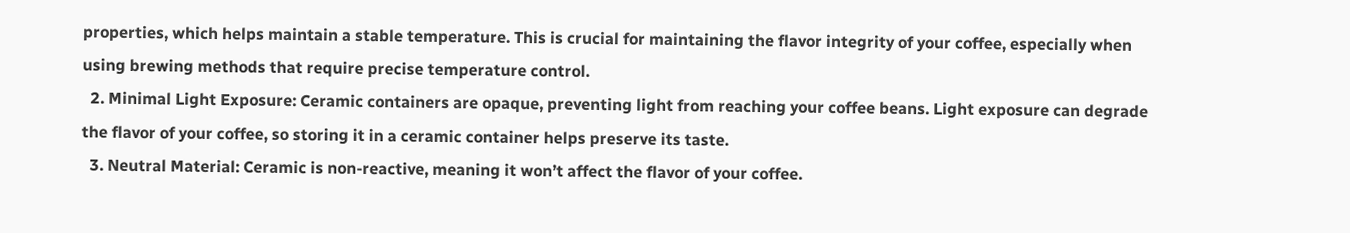properties, which helps maintain a stable temperature. This is crucial for maintaining the flavor integrity of your coffee, especially when using brewing methods that require precise temperature control.
  2. Minimal Light Exposure: Ceramic containers are opaque, preventing light from reaching your coffee beans. Light exposure can degrade the flavor of your coffee, so storing it in a ceramic container helps preserve its taste.
  3. Neutral Material: Ceramic is non-reactive, meaning it won’t affect the flavor of your coffee.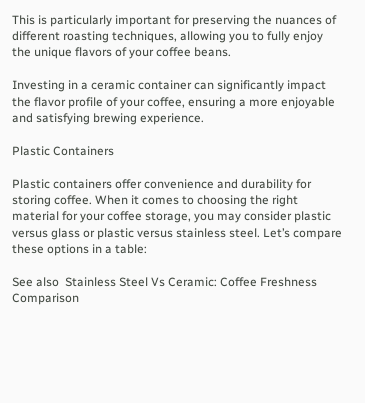This is particularly important for preserving the nuances of different roasting techniques, allowing you to fully enjoy the unique flavors of your coffee beans.

Investing in a ceramic container can significantly impact the flavor profile of your coffee, ensuring a more enjoyable and satisfying brewing experience.

Plastic Containers

Plastic containers offer convenience and durability for storing coffee. When it comes to choosing the right material for your coffee storage, you may consider plastic versus glass or plastic versus stainless steel. Let’s compare these options in a table:

See also  Stainless Steel Vs Ceramic: Coffee Freshness Comparison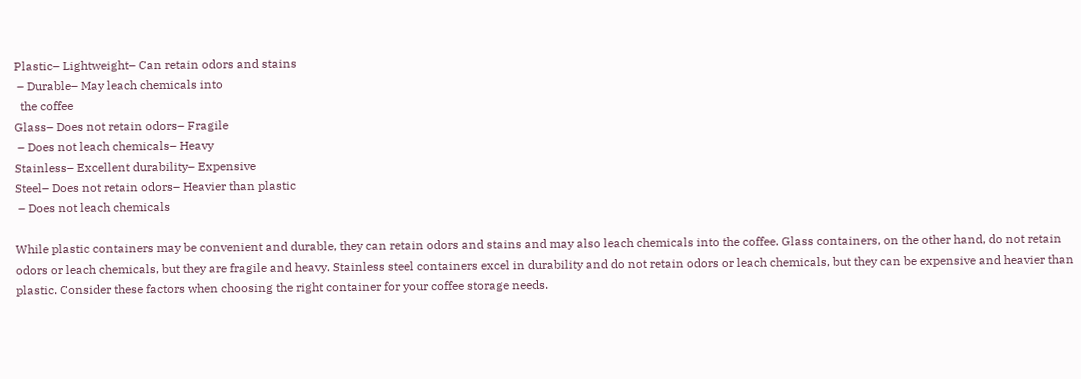Plastic– Lightweight– Can retain odors and stains
 – Durable– May leach chemicals into
  the coffee
Glass– Does not retain odors– Fragile
 – Does not leach chemicals– Heavy
Stainless– Excellent durability– Expensive
Steel– Does not retain odors– Heavier than plastic
 – Does not leach chemicals

While plastic containers may be convenient and durable, they can retain odors and stains and may also leach chemicals into the coffee. Glass containers, on the other hand, do not retain odors or leach chemicals, but they are fragile and heavy. Stainless steel containers excel in durability and do not retain odors or leach chemicals, but they can be expensive and heavier than plastic. Consider these factors when choosing the right container for your coffee storage needs.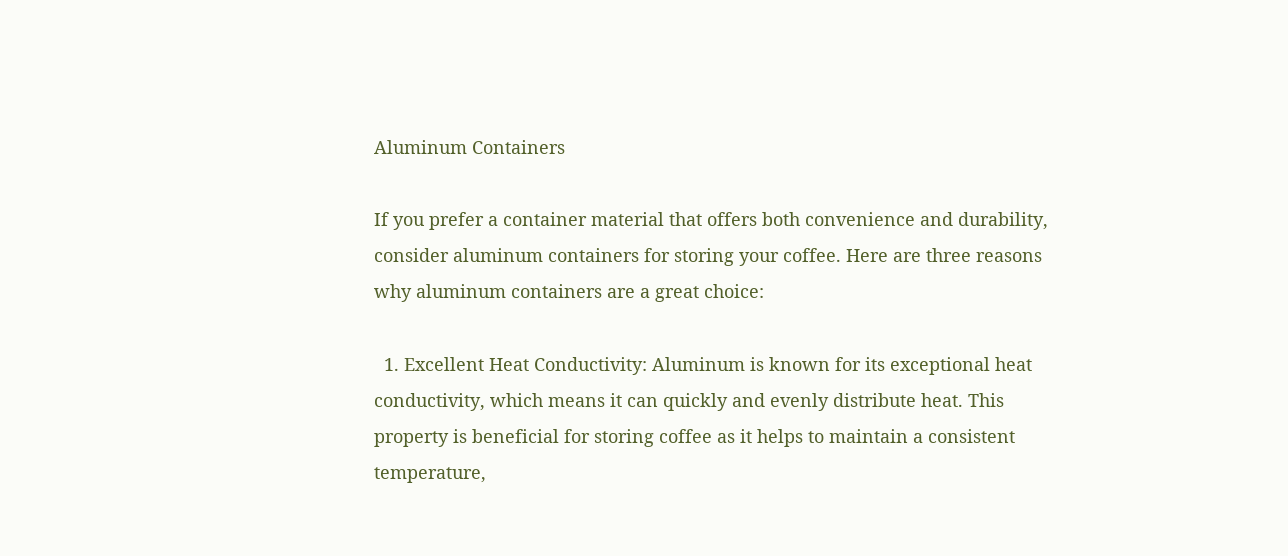Aluminum Containers

If you prefer a container material that offers both convenience and durability, consider aluminum containers for storing your coffee. Here are three reasons why aluminum containers are a great choice:

  1. Excellent Heat Conductivity: Aluminum is known for its exceptional heat conductivity, which means it can quickly and evenly distribute heat. This property is beneficial for storing coffee as it helps to maintain a consistent temperature,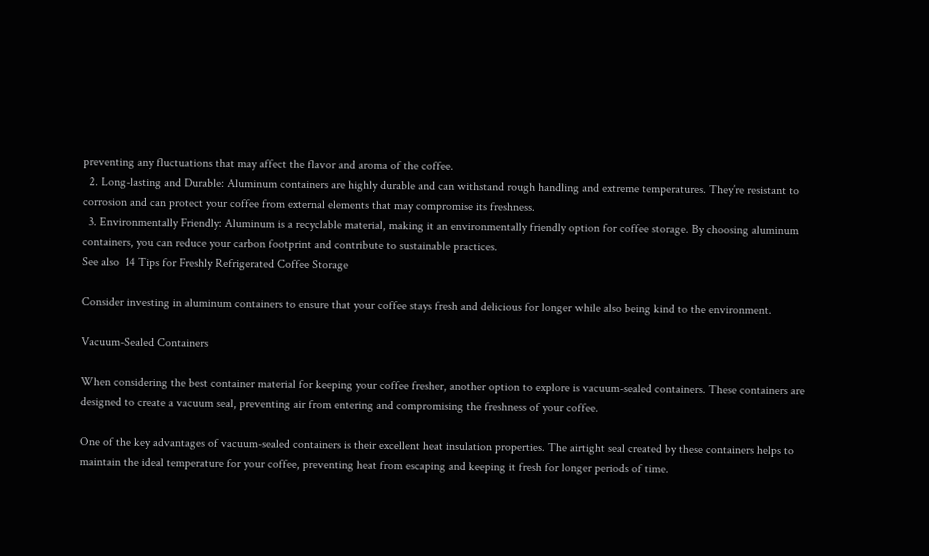preventing any fluctuations that may affect the flavor and aroma of the coffee.
  2. Long-lasting and Durable: Aluminum containers are highly durable and can withstand rough handling and extreme temperatures. They’re resistant to corrosion and can protect your coffee from external elements that may compromise its freshness.
  3. Environmentally Friendly: Aluminum is a recyclable material, making it an environmentally friendly option for coffee storage. By choosing aluminum containers, you can reduce your carbon footprint and contribute to sustainable practices.
See also  14 Tips for Freshly Refrigerated Coffee Storage

Consider investing in aluminum containers to ensure that your coffee stays fresh and delicious for longer while also being kind to the environment.

Vacuum-Sealed Containers

When considering the best container material for keeping your coffee fresher, another option to explore is vacuum-sealed containers. These containers are designed to create a vacuum seal, preventing air from entering and compromising the freshness of your coffee.

One of the key advantages of vacuum-sealed containers is their excellent heat insulation properties. The airtight seal created by these containers helps to maintain the ideal temperature for your coffee, preventing heat from escaping and keeping it fresh for longer periods of time.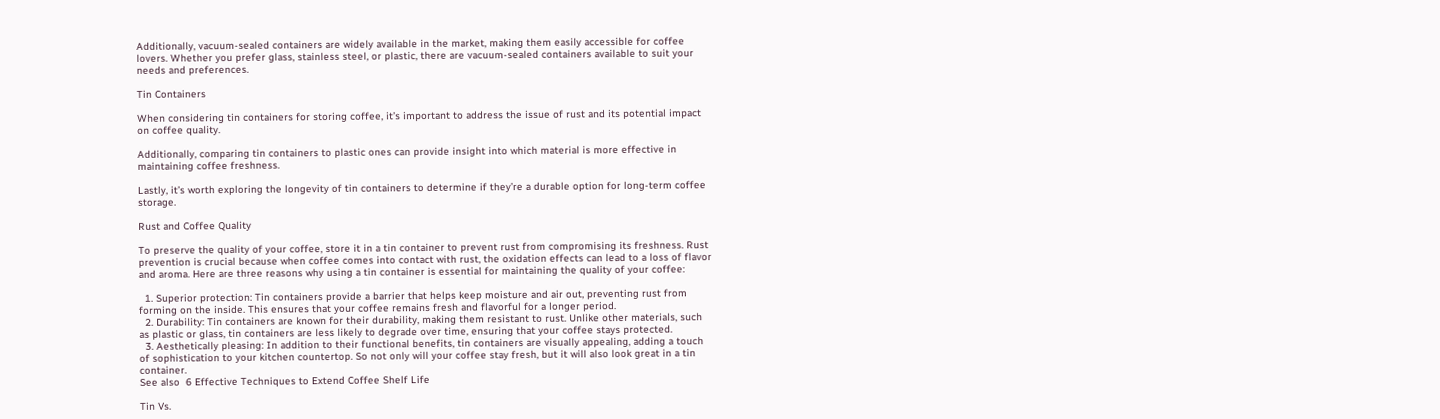Additionally, vacuum-sealed containers are widely available in the market, making them easily accessible for coffee lovers. Whether you prefer glass, stainless steel, or plastic, there are vacuum-sealed containers available to suit your needs and preferences.

Tin Containers

When considering tin containers for storing coffee, it’s important to address the issue of rust and its potential impact on coffee quality.

Additionally, comparing tin containers to plastic ones can provide insight into which material is more effective in maintaining coffee freshness.

Lastly, it’s worth exploring the longevity of tin containers to determine if they’re a durable option for long-term coffee storage.

Rust and Coffee Quality

To preserve the quality of your coffee, store it in a tin container to prevent rust from compromising its freshness. Rust prevention is crucial because when coffee comes into contact with rust, the oxidation effects can lead to a loss of flavor and aroma. Here are three reasons why using a tin container is essential for maintaining the quality of your coffee:

  1. Superior protection: Tin containers provide a barrier that helps keep moisture and air out, preventing rust from forming on the inside. This ensures that your coffee remains fresh and flavorful for a longer period.
  2. Durability: Tin containers are known for their durability, making them resistant to rust. Unlike other materials, such as plastic or glass, tin containers are less likely to degrade over time, ensuring that your coffee stays protected.
  3. Aesthetically pleasing: In addition to their functional benefits, tin containers are visually appealing, adding a touch of sophistication to your kitchen countertop. So not only will your coffee stay fresh, but it will also look great in a tin container.
See also  6 Effective Techniques to Extend Coffee Shelf Life

Tin Vs.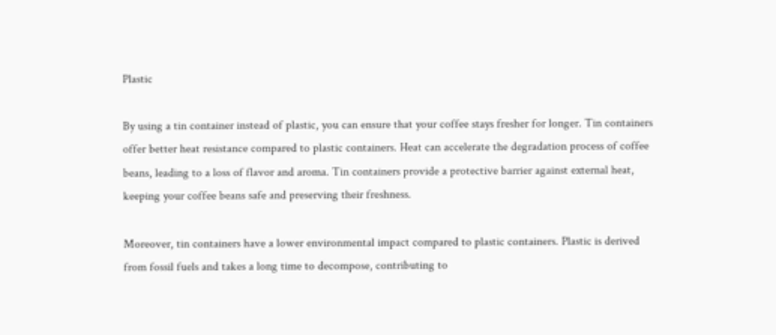Plastic

By using a tin container instead of plastic, you can ensure that your coffee stays fresher for longer. Tin containers offer better heat resistance compared to plastic containers. Heat can accelerate the degradation process of coffee beans, leading to a loss of flavor and aroma. Tin containers provide a protective barrier against external heat, keeping your coffee beans safe and preserving their freshness.

Moreover, tin containers have a lower environmental impact compared to plastic containers. Plastic is derived from fossil fuels and takes a long time to decompose, contributing to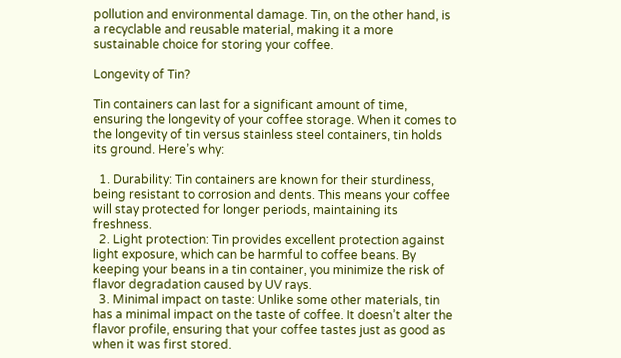pollution and environmental damage. Tin, on the other hand, is a recyclable and reusable material, making it a more sustainable choice for storing your coffee.

Longevity of Tin?

Tin containers can last for a significant amount of time, ensuring the longevity of your coffee storage. When it comes to the longevity of tin versus stainless steel containers, tin holds its ground. Here’s why:

  1. Durability: Tin containers are known for their sturdiness, being resistant to corrosion and dents. This means your coffee will stay protected for longer periods, maintaining its freshness.
  2. Light protection: Tin provides excellent protection against light exposure, which can be harmful to coffee beans. By keeping your beans in a tin container, you minimize the risk of flavor degradation caused by UV rays.
  3. Minimal impact on taste: Unlike some other materials, tin has a minimal impact on the taste of coffee. It doesn’t alter the flavor profile, ensuring that your coffee tastes just as good as when it was first stored.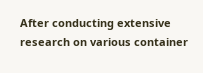After conducting extensive research on various container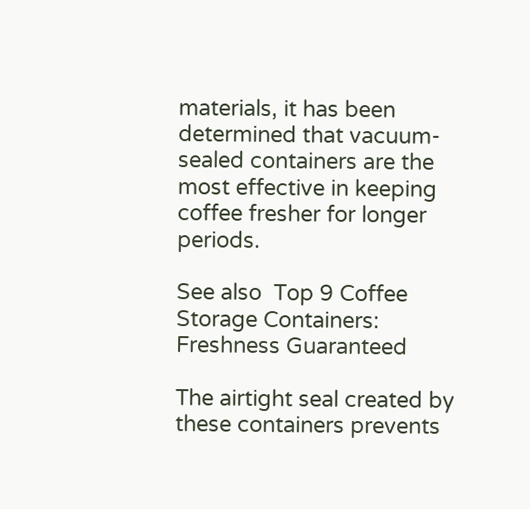materials, it has been determined that vacuum-sealed containers are the most effective in keeping coffee fresher for longer periods.

See also  Top 9 Coffee Storage Containers: Freshness Guaranteed

The airtight seal created by these containers prevents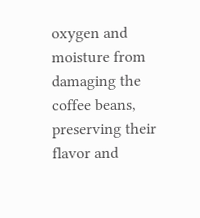oxygen and moisture from damaging the coffee beans, preserving their flavor and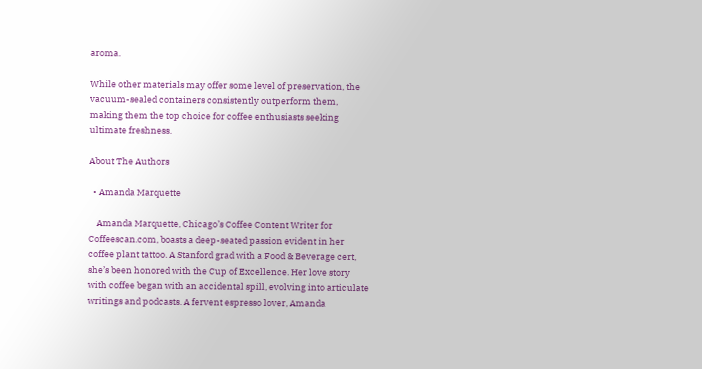aroma.

While other materials may offer some level of preservation, the vacuum-sealed containers consistently outperform them, making them the top choice for coffee enthusiasts seeking ultimate freshness.

About The Authors

  • Amanda Marquette

    Amanda Marquette, Chicago’s Coffee Content Writer for Coffeescan.com, boasts a deep-seated passion evident in her coffee plant tattoo. A Stanford grad with a Food & Beverage cert, she’s been honored with the Cup of Excellence. Her love story with coffee began with an accidental spill, evolving into articulate writings and podcasts. A fervent espresso lover, Amanda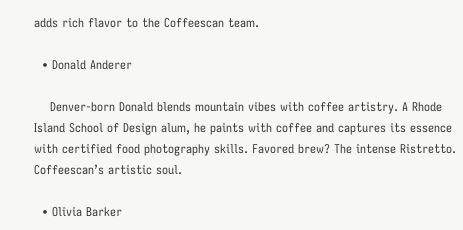adds rich flavor to the Coffeescan team.

  • Donald Anderer

    Denver-born Donald blends mountain vibes with coffee artistry. A Rhode Island School of Design alum, he paints with coffee and captures its essence with certified food photography skills. Favored brew? The intense Ristretto. Coffeescan’s artistic soul.

  • Olivia Barker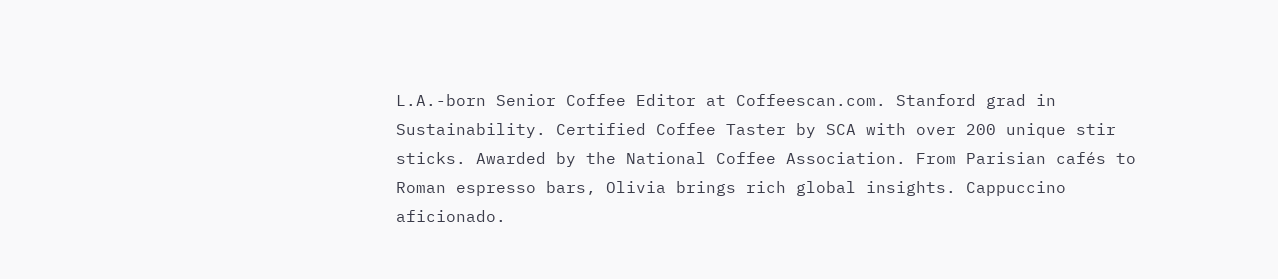L.A.-born Senior Coffee Editor at Coffeescan.com. Stanford grad in Sustainability. Certified Coffee Taster by SCA with over 200 unique stir sticks. Awarded by the National Coffee Association. From Parisian cafés to Roman espresso bars, Olivia brings rich global insights. Cappuccino aficionado.